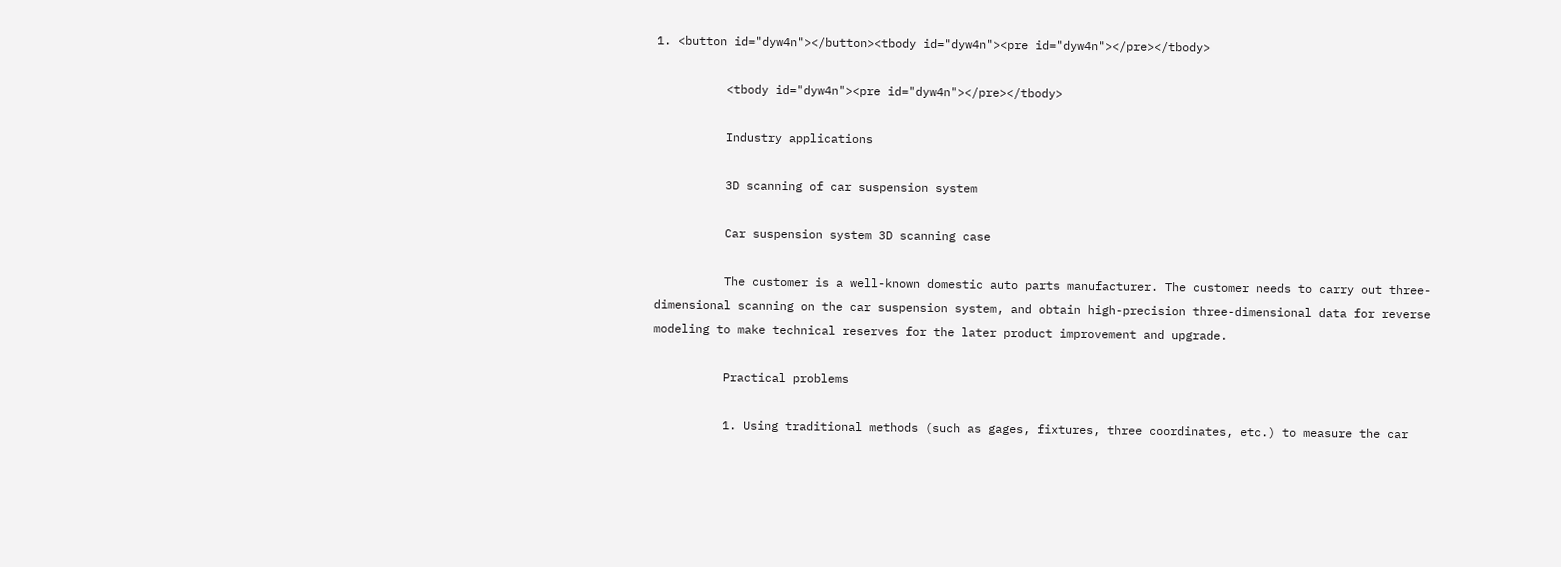1. <button id="dyw4n"></button><tbody id="dyw4n"><pre id="dyw4n"></pre></tbody>

          <tbody id="dyw4n"><pre id="dyw4n"></pre></tbody>

          Industry applications

          3D scanning of car suspension system

          Car suspension system 3D scanning case

          The customer is a well-known domestic auto parts manufacturer. The customer needs to carry out three-dimensional scanning on the car suspension system, and obtain high-precision three-dimensional data for reverse modeling to make technical reserves for the later product improvement and upgrade.

          Practical problems

          1. Using traditional methods (such as gages, fixtures, three coordinates, etc.) to measure the car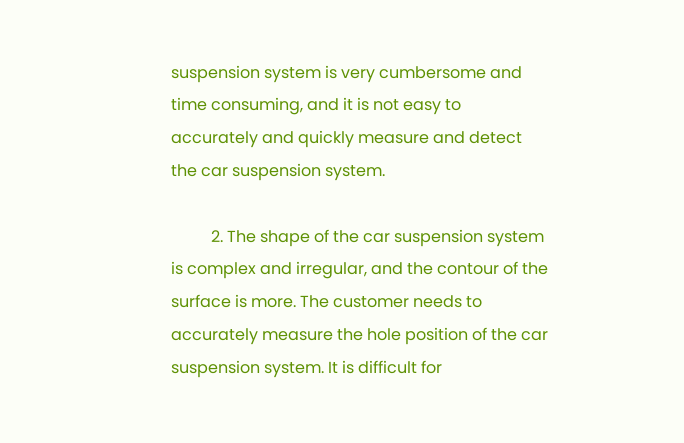suspension system is very cumbersome and time consuming, and it is not easy to accurately and quickly measure and detect the car suspension system.

          2. The shape of the car suspension system is complex and irregular, and the contour of the surface is more. The customer needs to accurately measure the hole position of the car suspension system. It is difficult for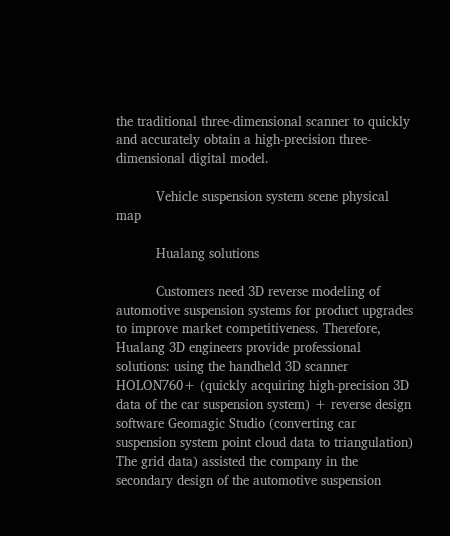the traditional three-dimensional scanner to quickly and accurately obtain a high-precision three-dimensional digital model.

          Vehicle suspension system scene physical map

          Hualang solutions

          Customers need 3D reverse modeling of automotive suspension systems for product upgrades to improve market competitiveness. Therefore, Hualang 3D engineers provide professional solutions: using the handheld 3D scanner HOLON760+ (quickly acquiring high-precision 3D data of the car suspension system) + reverse design software Geomagic Studio (converting car suspension system point cloud data to triangulation) The grid data) assisted the company in the secondary design of the automotive suspension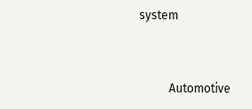system


          Automotive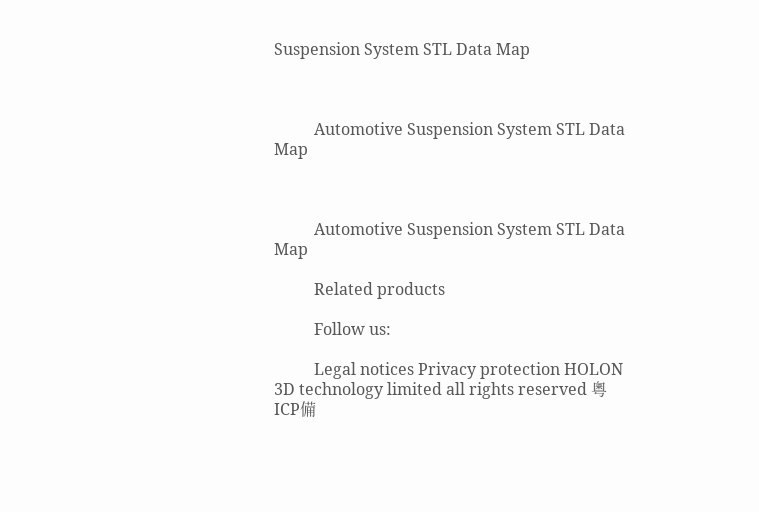Suspension System STL Data Map



          Automotive Suspension System STL Data Map



          Automotive Suspension System STL Data Map

          Related products

          Follow us:

          Legal notices Privacy protection HOLON 3D technology limited all rights reserved 粵ICP備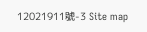12021911號-3 Site map